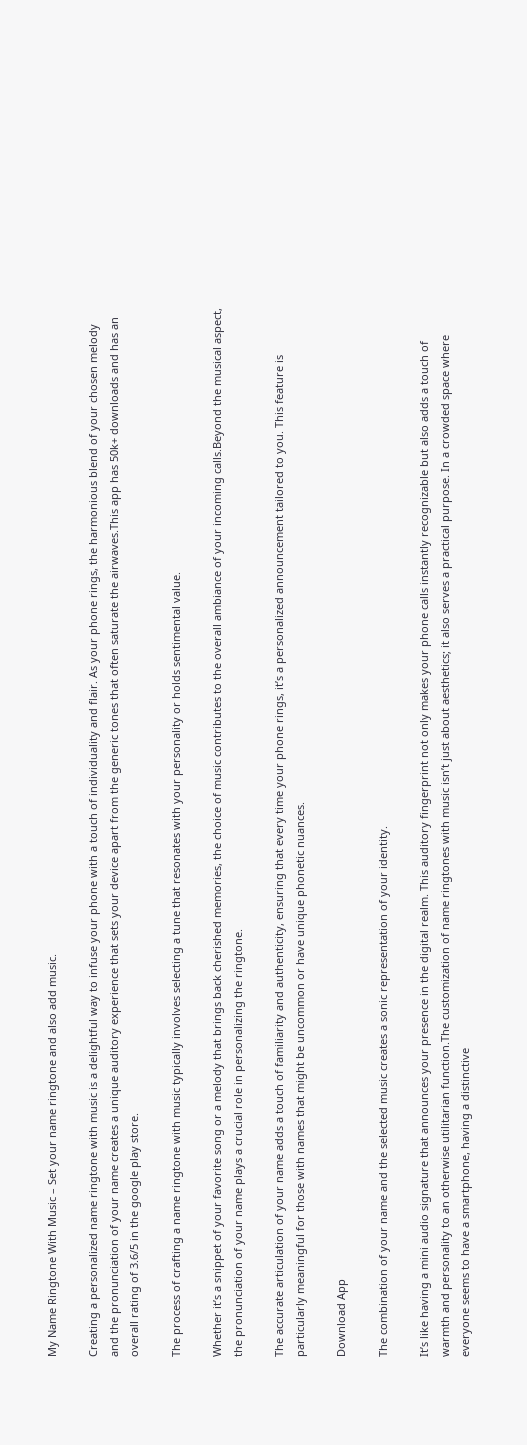My Name Ringtone With Music – Set your name ringtone and also add music.

Creating a personalized name ringtone with music is a delightful way to infuse your phone with a touch of individuality and flair. As your phone rings, the harmonious blend of your chosen melody and the pronunciation of your name creates a unique auditory experience that sets your device apart from the generic tones that often saturate the airwaves.This app has 50k+ downloads and has an overall rating of 3.6/5 in the google play store.

The process of crafting a name ringtone with music typically involves selecting a tune that resonates with your personality or holds sentimental value.

Whether it’s a snippet of your favorite song or a melody that brings back cherished memories, the choice of music contributes to the overall ambiance of your incoming calls.Beyond the musical aspect, the pronunciation of your name plays a crucial role in personalizing the ringtone.

The accurate articulation of your name adds a touch of familiarity and authenticity, ensuring that every time your phone rings, it’s a personalized announcement tailored to you. This feature is particularly meaningful for those with names that might be uncommon or have unique phonetic nuances.

Download App

The combination of your name and the selected music creates a sonic representation of your identity.

It’s like having a mini audio signature that announces your presence in the digital realm. This auditory fingerprint not only makes your phone calls instantly recognizable but also adds a touch of warmth and personality to an otherwise utilitarian function.The customization of name ringtones with music isn’t just about aesthetics; it also serves a practical purpose. In a crowded space where everyone seems to have a smartphone, having a distinctive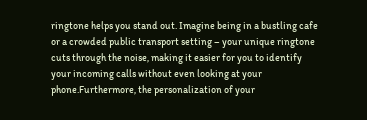ringtone helps you stand out. Imagine being in a bustling cafe or a crowded public transport setting – your unique ringtone cuts through the noise, making it easier for you to identify your incoming calls without even looking at your phone.Furthermore, the personalization of your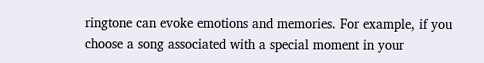ringtone can evoke emotions and memories. For example, if you choose a song associated with a special moment in your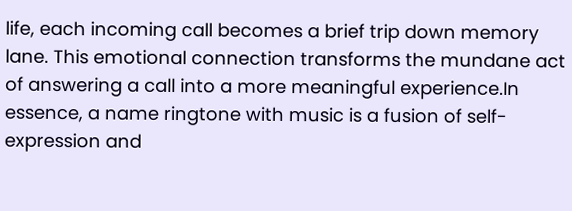life, each incoming call becomes a brief trip down memory lane. This emotional connection transforms the mundane act of answering a call into a more meaningful experience.In essence, a name ringtone with music is a fusion of self-expression and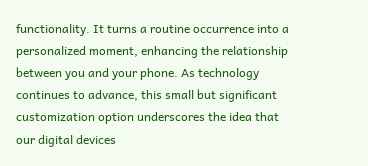functionality. It turns a routine occurrence into a personalized moment, enhancing the relationship between you and your phone. As technology continues to advance, this small but significant customization option underscores the idea that our digital devices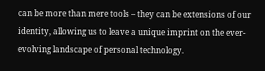can be more than mere tools – they can be extensions of our identity, allowing us to leave a unique imprint on the ever-evolving landscape of personal technology.